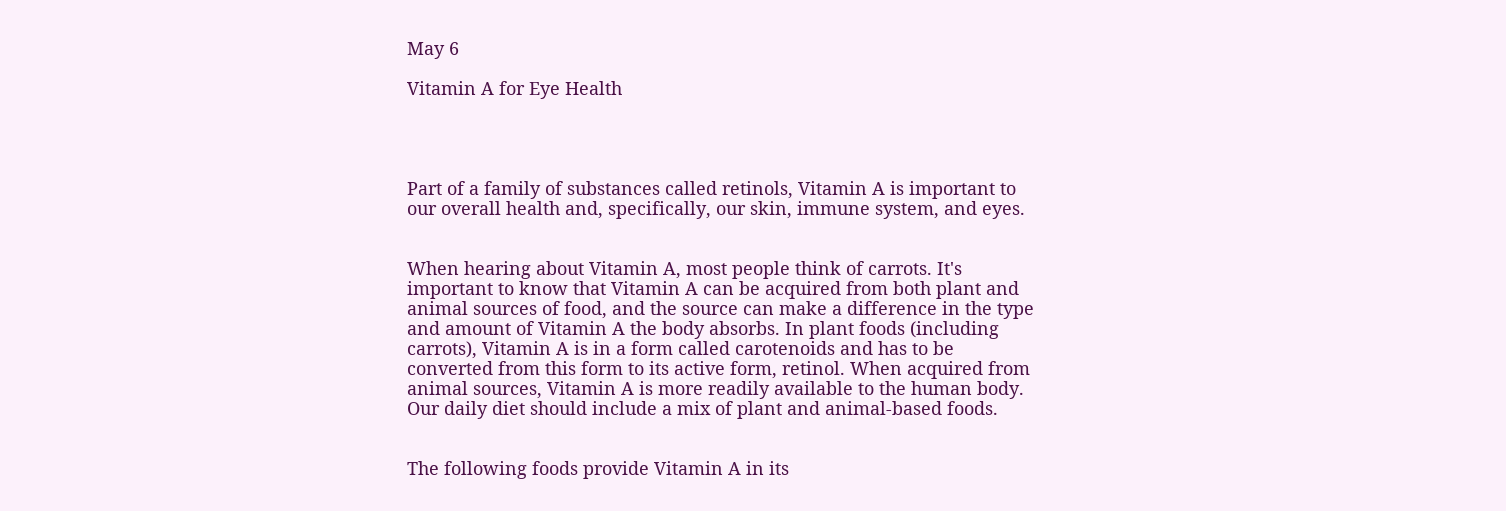May 6

Vitamin A for Eye Health




Part of a family of substances called retinols, Vitamin A is important to our overall health and, specifically, our skin, immune system, and eyes.


When hearing about Vitamin A, most people think of carrots. It's important to know that Vitamin A can be acquired from both plant and animal sources of food, and the source can make a difference in the type and amount of Vitamin A the body absorbs. In plant foods (including carrots), Vitamin A is in a form called carotenoids and has to be converted from this form to its active form, retinol. When acquired from animal sources, Vitamin A is more readily available to the human body. Our daily diet should include a mix of plant and animal-based foods.


The following foods provide Vitamin A in its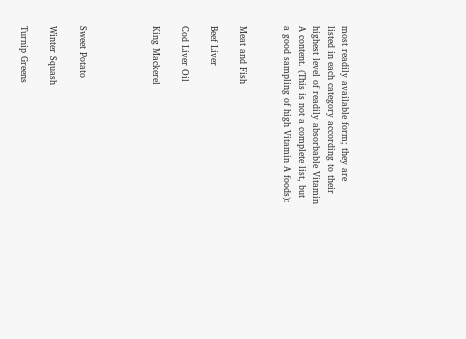most readily available form; they are listed in each category according to their highest level of readily absorbable Vitamin A content. (This is not a complete list, but a good sampling of high Vitamin A foods):


Meat and Fish

Beef Liver

Cod Liver Oil

King Mackerel




Sweet Potato

Winter Squash

Turnip Greens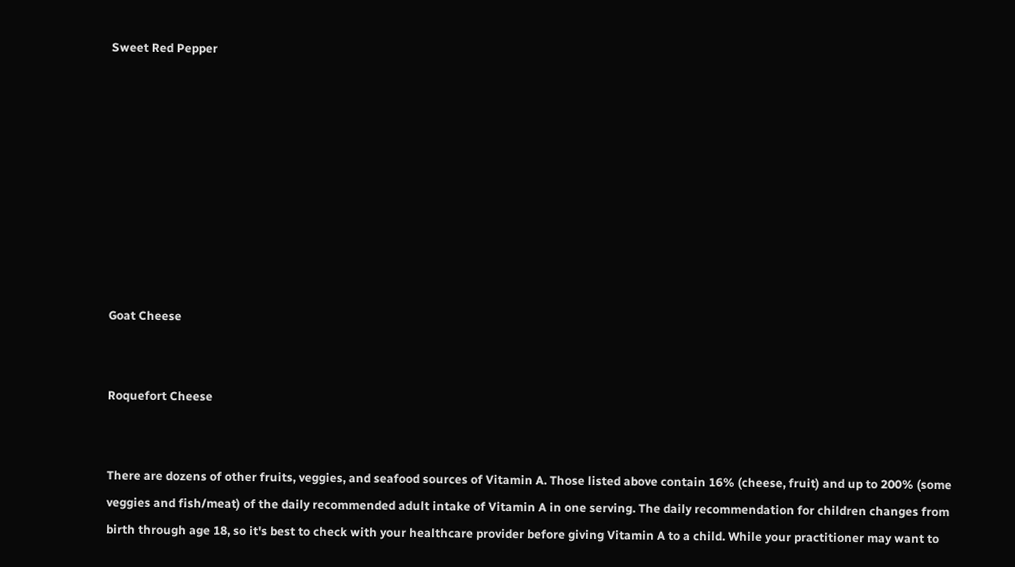Sweet Red Pepper









Goat Cheese


Roquefort Cheese


There are dozens of other fruits, veggies, and seafood sources of Vitamin A. Those listed above contain 16% (cheese, fruit) and up to 200% (some veggies and fish/meat) of the daily recommended adult intake of Vitamin A in one serving. The daily recommendation for children changes from birth through age 18, so it's best to check with your healthcare provider before giving Vitamin A to a child. While your practitioner may want to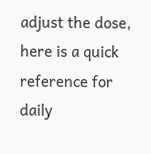adjust the dose, here is a quick reference for daily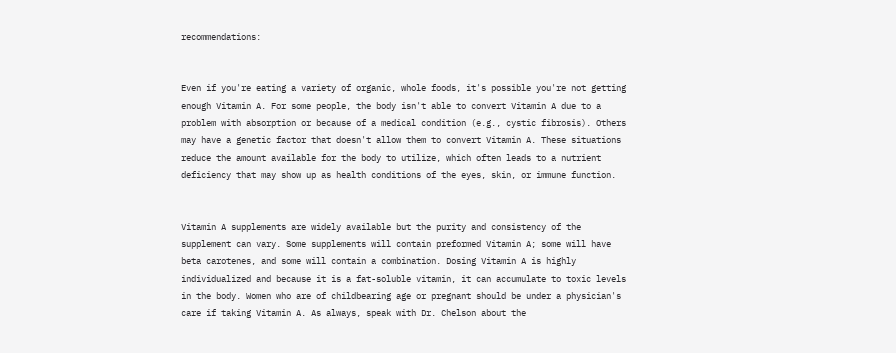recommendations:


Even if you're eating a variety of organic, whole foods, it's possible you're not getting enough Vitamin A. For some people, the body isn't able to convert Vitamin A due to a problem with absorption or because of a medical condition (e.g., cystic fibrosis). Others may have a genetic factor that doesn't allow them to convert Vitamin A. These situations reduce the amount available for the body to utilize, which often leads to a nutrient deficiency that may show up as health conditions of the eyes, skin, or immune function.


Vitamin A supplements are widely available but the purity and consistency of the supplement can vary. Some supplements will contain preformed Vitamin A; some will have beta carotenes, and some will contain a combination. Dosing Vitamin A is highly individualized and because it is a fat-soluble vitamin, it can accumulate to toxic levels in the body. Women who are of childbearing age or pregnant should be under a physician's care if taking Vitamin A. As always, speak with Dr. Chelson about the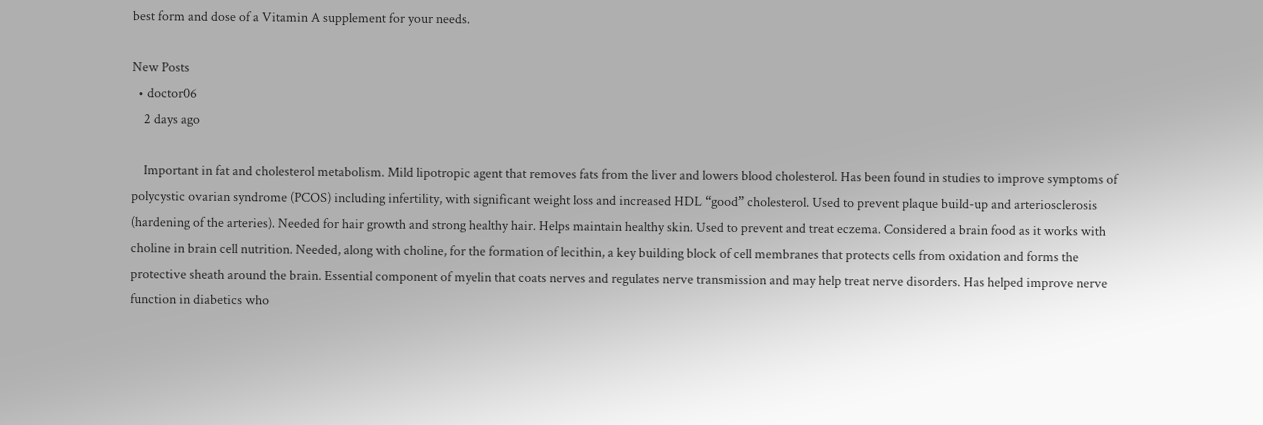best form and dose of a Vitamin A supplement for your needs.

New Posts
  • doctor06
    2 days ago

    Important in fat and cholesterol metabolism. Mild lipotropic agent that removes fats from the liver and lowers blood cholesterol. Has been found in studies to improve symptoms of polycystic ovarian syndrome (PCOS) including infertility, with significant weight loss and increased HDL “good” cholesterol. Used to prevent plaque build-up and arteriosclerosis (hardening of the arteries). Needed for hair growth and strong healthy hair. Helps maintain healthy skin. Used to prevent and treat eczema. Considered a brain food as it works with choline in brain cell nutrition. Needed, along with choline, for the formation of lecithin, a key building block of cell membranes that protects cells from oxidation and forms the protective sheath around the brain. Essential component of myelin that coats nerves and regulates nerve transmission and may help treat nerve disorders. Has helped improve nerve function in diabetics who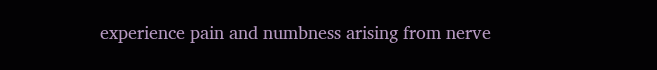experience pain and numbness arising from nerve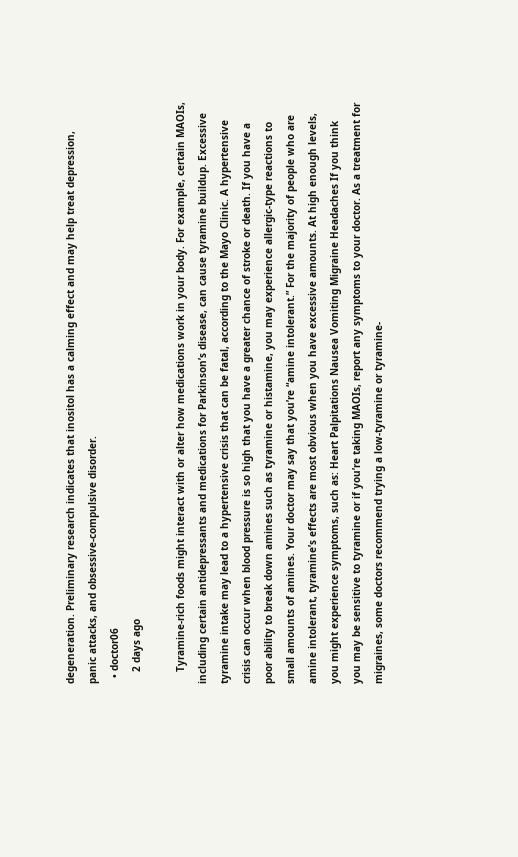degeneration. Preliminary research indicates that inositol has a calming effect and may help treat depression, panic attacks, and obsessive-compulsive disorder.
  • doctor06
    2 days ago

    Tyramine-rich foods might interact with or alter how medications work in your body. For example, certain MAOIs, including certain antidepressants and medications for Parkinson’s disease, can cause tyramine buildup. Excessive tyramine intake may lead to a hypertensive crisis that can be fatal, according to the Mayo Clinic. A hypertensive crisis can occur when blood pressure is so high that you have a greater chance of stroke or death. If you have a poor ability to break down amines such as tyramine or histamine, you may experience allergic-type reactions to small amounts of amines. Your doctor may say that you’re “amine intolerant.” For the majority of people who are amine intolerant, tyramine’s effects are most obvious when you have excessive amounts. At high enough levels, you might experience symptoms, such as: Heart Palpitations Nausea Vomiting Migraine Headaches If you think you may be sensitive to tyramine or if you’re taking MAOIs, report any symptoms to your doctor. As a treatment for migraines, some doctors recommend trying a low-tyramine or tyramine-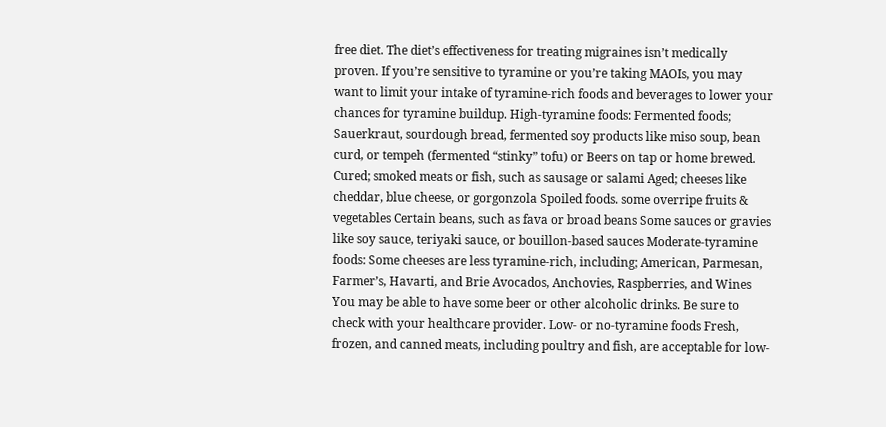free diet. The diet’s effectiveness for treating migraines isn’t medically proven. If you’re sensitive to tyramine or you’re taking MAOIs, you may want to limit your intake of tyramine-rich foods and beverages to lower your chances for tyramine buildup. High-tyramine foods: Fermented foods; Sauerkraut, sourdough bread, fermented soy products like miso soup, bean curd, or tempeh (fermented “stinky” tofu) or Beers on tap or home brewed. Cured; smoked meats or fish, such as sausage or salami Aged; cheeses like cheddar, blue cheese, or gorgonzola Spoiled foods. some overripe fruits & vegetables Certain beans, such as fava or broad beans Some sauces or gravies like soy sauce, teriyaki sauce, or bouillon-based sauces Moderate-tyramine foods: Some cheeses are less tyramine-rich, including; American, Parmesan, Farmer’s, Havarti, and Brie Avocados, Anchovies, Raspberries, and Wines You may be able to have some beer or other alcoholic drinks. Be sure to check with your healthcare provider. Low- or no-tyramine foods Fresh, frozen, and canned meats, including poultry and fish, are acceptable for low-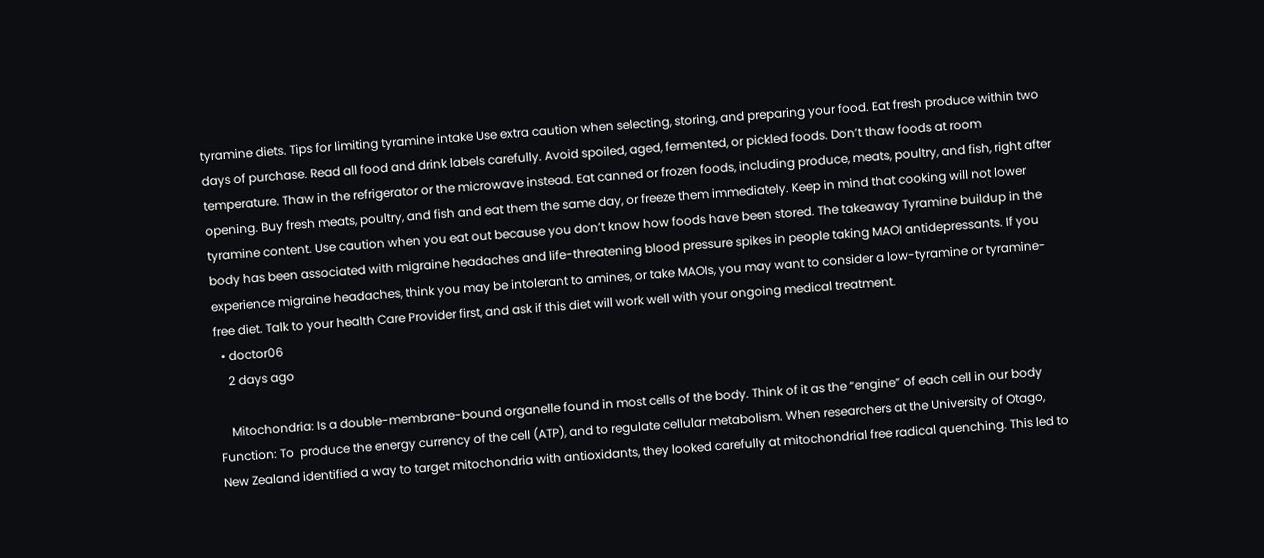tyramine diets. Tips for limiting tyramine intake Use extra caution when selecting, storing, and preparing your food. Eat fresh produce within two days of purchase. Read all food and drink labels carefully. Avoid spoiled, aged, fermented, or pickled foods. Don’t thaw foods at room temperature. Thaw in the refrigerator or the microwave instead. Eat canned or frozen foods, including produce, meats, poultry, and fish, right after opening. Buy fresh meats, poultry, and fish and eat them the same day, or freeze them immediately. Keep in mind that cooking will not lower tyramine content. Use caution when you eat out because you don’t know how foods have been stored. The takeaway Tyramine buildup in the body has been associated with migraine headaches and life-threatening blood pressure spikes in people taking MAOI antidepressants. If you experience migraine headaches, think you may be intolerant to amines, or take MAOIs, you may want to consider a low-tyramine or tyramine-free diet. Talk to your health Care Provider first, and ask if this diet will work well with your ongoing medical treatment.
  • doctor06
    2 days ago

    Mitochondria: Is a double-membrane-bound organelle found in most cells of the body. Think of it as the “engine” of each cell in our body Function: To  produce the energy currency of the cell (ATP), and to regulate cellular metabolism. When researchers at the University of Otago, New Zealand identified a way to target mitochondria with antioxidants, they looked carefully at mitochondrial free radical quenching. This led to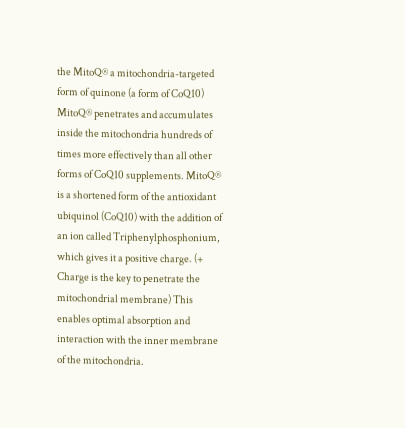the MitoQ® a mitochondria-targeted form of quinone (a form of CoQ10) MitoQ® penetrates and accumulates inside the mitochondria hundreds of times more effectively than all other forms of CoQ10 supplements. MitoQ® is a shortened form of the antioxidant ubiquinol (CoQ10) with the addition of an ion called Triphenylphosphonium, which gives it a positive charge. (+ Charge is the key to penetrate the mitochondrial membrane) This enables optimal absorption and interaction with the inner membrane of the mitochondria.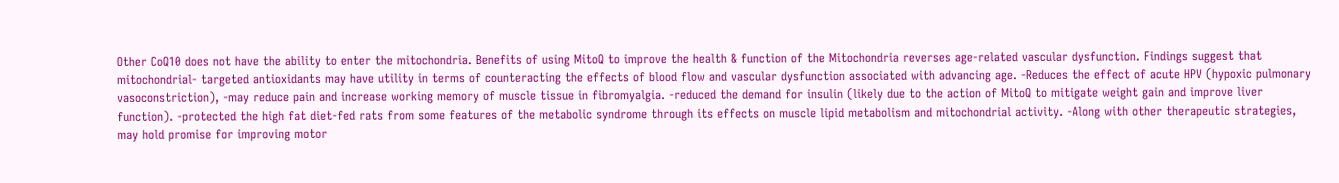Other CoQ10 does not have the ability to enter the mitochondria. Benefits of using MitoQ to improve the health & function of the Mitochondria reverses age-related vascular dysfunction. Findings suggest that mitochondrial- targeted antioxidants may have utility in terms of counteracting the effects of blood flow and vascular dysfunction associated with advancing age. -Reduces the effect of acute HPV (hypoxic pulmonary vasoconstriction), -may reduce pain and increase working memory of muscle tissue in fibromyalgia. -reduced the demand for insulin (likely due to the action of MitoQ to mitigate weight gain and improve liver function). -protected the high fat diet-fed rats from some features of the metabolic syndrome through its effects on muscle lipid metabolism and mitochondrial activity. -Along with other therapeutic strategies, may hold promise for improving motor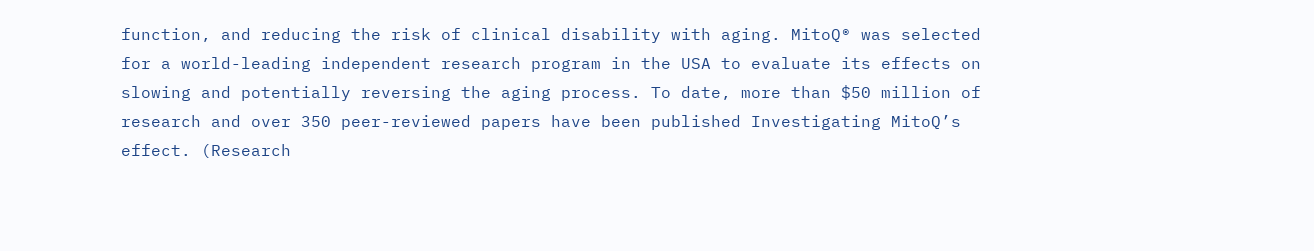function, and reducing the risk of clinical disability with aging. MitoQ® was selected for a world-leading independent research program in the USA to evaluate its effects on slowing and potentially reversing the aging process. To date, more than $50 million of research and over 350 peer-reviewed papers have been published Investigating MitoQ’s effect. (Research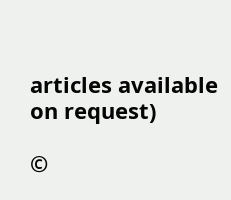articles available on request)

©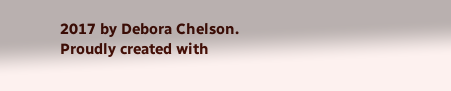2017 by Debora Chelson. Proudly created with